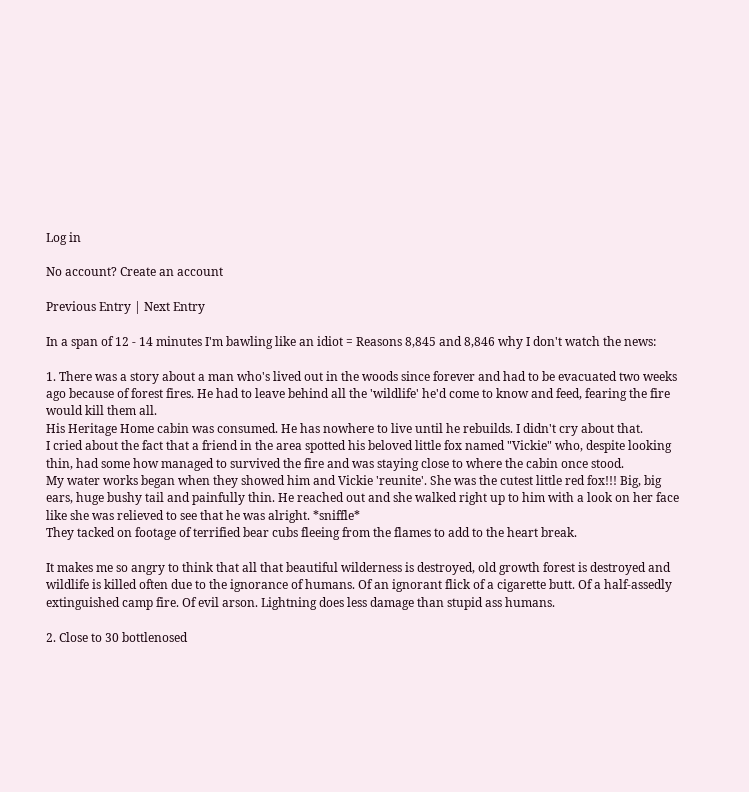Log in

No account? Create an account

Previous Entry | Next Entry

In a span of 12 - 14 minutes I'm bawling like an idiot = Reasons 8,845 and 8,846 why I don't watch the news:

1. There was a story about a man who's lived out in the woods since forever and had to be evacuated two weeks ago because of forest fires. He had to leave behind all the 'wildlife' he'd come to know and feed, fearing the fire would kill them all.
His Heritage Home cabin was consumed. He has nowhere to live until he rebuilds. I didn't cry about that.
I cried about the fact that a friend in the area spotted his beloved little fox named "Vickie" who, despite looking thin, had some how managed to survived the fire and was staying close to where the cabin once stood.
My water works began when they showed him and Vickie 'reunite'. She was the cutest little red fox!!! Big, big ears, huge bushy tail and painfully thin. He reached out and she walked right up to him with a look on her face like she was relieved to see that he was alright. *sniffle*
They tacked on footage of terrified bear cubs fleeing from the flames to add to the heart break.

It makes me so angry to think that all that beautiful wilderness is destroyed, old growth forest is destroyed and wildlife is killed often due to the ignorance of humans. Of an ignorant flick of a cigarette butt. Of a half-assedly extinguished camp fire. Of evil arson. Lightning does less damage than stupid ass humans.

2. Close to 30 bottlenosed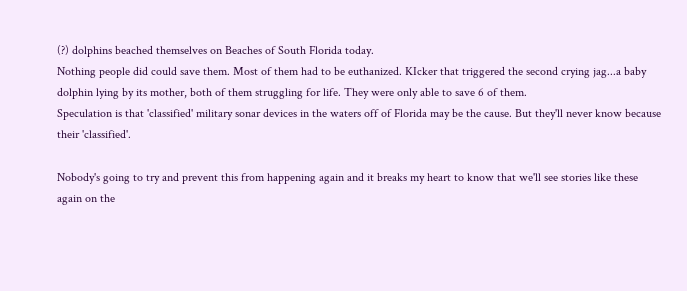(?) dolphins beached themselves on Beaches of South Florida today.
Nothing people did could save them. Most of them had to be euthanized. KIcker that triggered the second crying jag...a baby dolphin lying by its mother, both of them struggling for life. They were only able to save 6 of them.
Speculation is that 'classified' military sonar devices in the waters off of Florida may be the cause. But they'll never know because their 'classified'.

Nobody's going to try and prevent this from happening again and it breaks my heart to know that we'll see stories like these again on the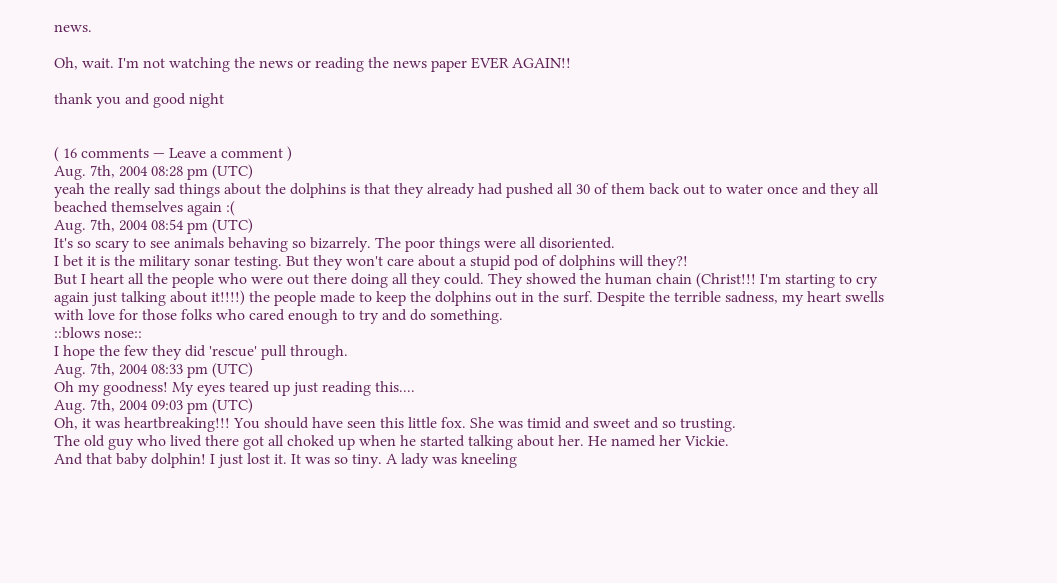news.

Oh, wait. I'm not watching the news or reading the news paper EVER AGAIN!!

thank you and good night


( 16 comments — Leave a comment )
Aug. 7th, 2004 08:28 pm (UTC)
yeah the really sad things about the dolphins is that they already had pushed all 30 of them back out to water once and they all beached themselves again :(
Aug. 7th, 2004 08:54 pm (UTC)
It's so scary to see animals behaving so bizarrely. The poor things were all disoriented.
I bet it is the military sonar testing. But they won't care about a stupid pod of dolphins will they?!
But I heart all the people who were out there doing all they could. They showed the human chain (Christ!!! I'm starting to cry again just talking about it!!!!) the people made to keep the dolphins out in the surf. Despite the terrible sadness, my heart swells with love for those folks who cared enough to try and do something.
::blows nose::
I hope the few they did 'rescue' pull through.
Aug. 7th, 2004 08:33 pm (UTC)
Oh my goodness! My eyes teared up just reading this....
Aug. 7th, 2004 09:03 pm (UTC)
Oh, it was heartbreaking!!! You should have seen this little fox. She was timid and sweet and so trusting.
The old guy who lived there got all choked up when he started talking about her. He named her Vickie.
And that baby dolphin! I just lost it. It was so tiny. A lady was kneeling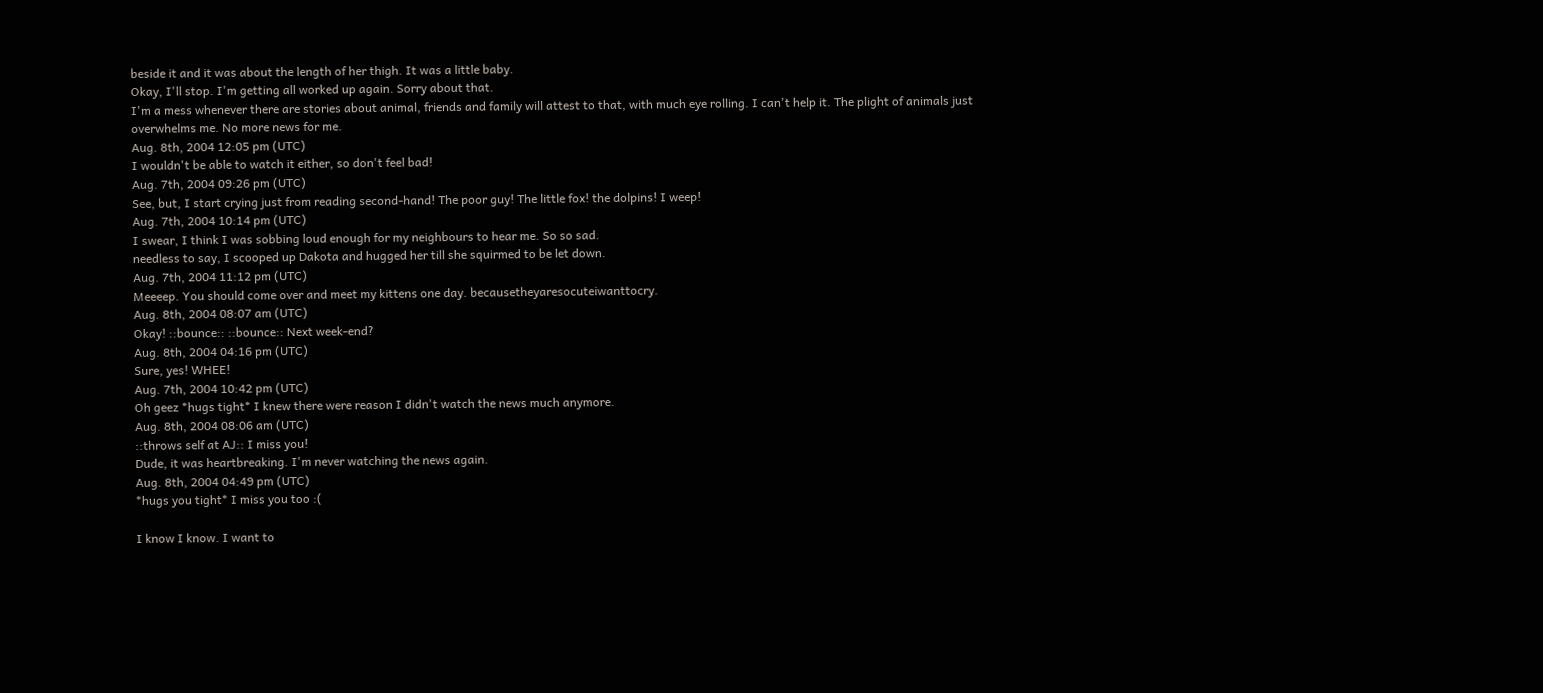beside it and it was about the length of her thigh. It was a little baby.
Okay, I'll stop. I'm getting all worked up again. Sorry about that.
I'm a mess whenever there are stories about animal, friends and family will attest to that, with much eye rolling. I can't help it. The plight of animals just overwhelms me. No more news for me.
Aug. 8th, 2004 12:05 pm (UTC)
I wouldn't be able to watch it either, so don't feel bad!
Aug. 7th, 2004 09:26 pm (UTC)
See, but, I start crying just from reading second-hand! The poor guy! The little fox! the dolpins! I weep!
Aug. 7th, 2004 10:14 pm (UTC)
I swear, I think I was sobbing loud enough for my neighbours to hear me. So so sad.
needless to say, I scooped up Dakota and hugged her till she squirmed to be let down.
Aug. 7th, 2004 11:12 pm (UTC)
Meeeep. You should come over and meet my kittens one day. becausetheyaresocuteiwanttocry.
Aug. 8th, 2004 08:07 am (UTC)
Okay! ::bounce:: ::bounce:: Next week-end?
Aug. 8th, 2004 04:16 pm (UTC)
Sure, yes! WHEE!
Aug. 7th, 2004 10:42 pm (UTC)
Oh geez *hugs tight* I knew there were reason I didn't watch the news much anymore.
Aug. 8th, 2004 08:06 am (UTC)
::throws self at AJ:: I miss you!
Dude, it was heartbreaking. I'm never watching the news again.
Aug. 8th, 2004 04:49 pm (UTC)
*hugs you tight* I miss you too :(

I know I know. I want to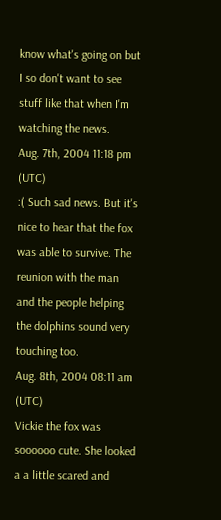know what's going on but I so don't want to see stuff like that when I'm watching the news.
Aug. 7th, 2004 11:18 pm (UTC)
:( Such sad news. But it's nice to hear that the fox was able to survive. The reunion with the man and the people helping the dolphins sound very touching too.
Aug. 8th, 2004 08:11 am (UTC)
Vickie the fox was soooooo cute. She looked a a little scared and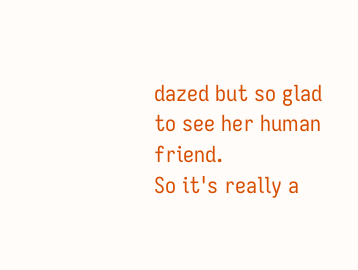dazed but so glad to see her human friend.
So it's really a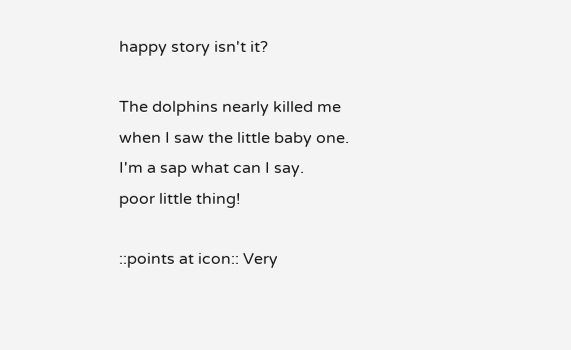happy story isn't it?

The dolphins nearly killed me when I saw the little baby one. I'm a sap what can I say.
poor little thing!

::points at icon:: Very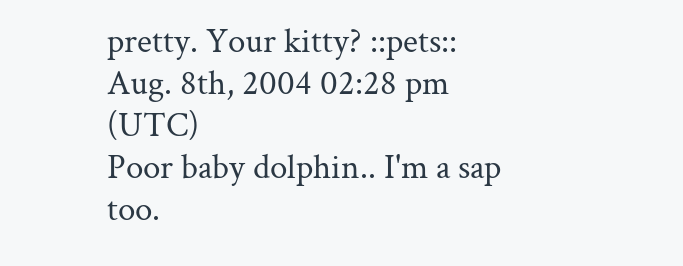pretty. Your kitty? ::pets::
Aug. 8th, 2004 02:28 pm (UTC)
Poor baby dolphin.. I'm a sap too.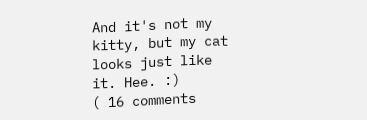And it's not my kitty, but my cat looks just like it. Hee. :)
( 16 comments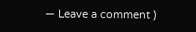— Leave a comment )